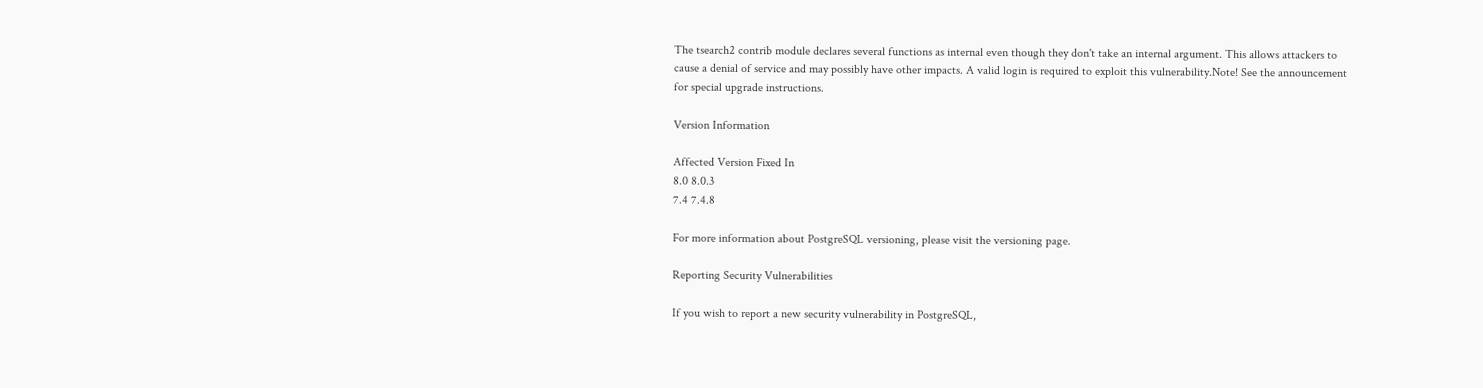The tsearch2 contrib module declares several functions as internal even though they don't take an internal argument. This allows attackers to cause a denial of service and may possibly have other impacts. A valid login is required to exploit this vulnerability.Note! See the announcement for special upgrade instructions.

Version Information

Affected Version Fixed In
8.0 8.0.3
7.4 7.4.8

For more information about PostgreSQL versioning, please visit the versioning page.

Reporting Security Vulnerabilities

If you wish to report a new security vulnerability in PostgreSQL,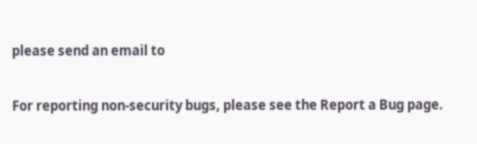please send an email to

For reporting non-security bugs, please see the Report a Bug page.